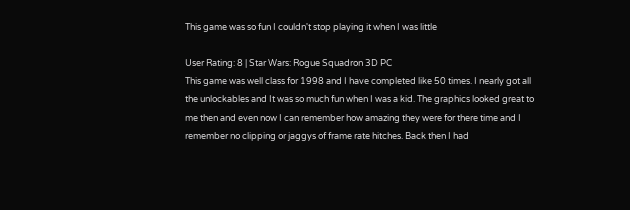This game was so fun I couldn't stop playing it when I was little

User Rating: 8 | Star Wars: Rogue Squadron 3D PC
This game was well class for 1998 and I have completed like 50 times. I nearly got all the unlockables and It was so much fun when I was a kid. The graphics looked great to me then and even now I can remember how amazing they were for there time and I remember no clipping or jaggys of frame rate hitches. Back then I had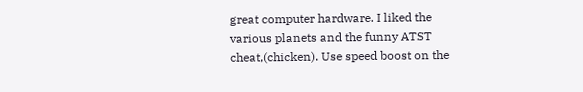great computer hardware. I liked the various planets and the funny ATST cheat,(chicken). Use speed boost on the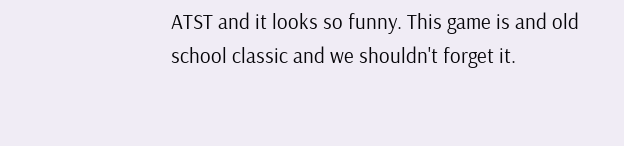ATST and it looks so funny. This game is and old school classic and we shouldn't forget it.